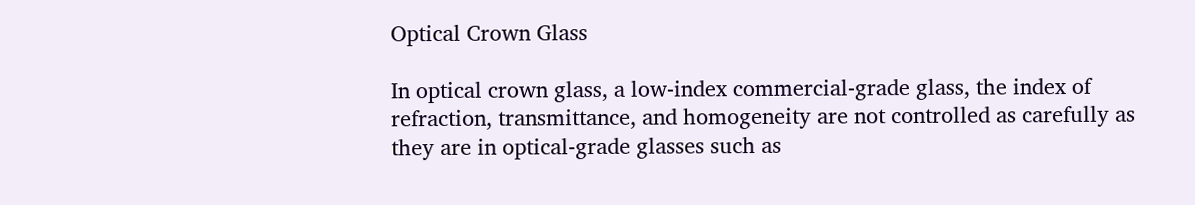Optical Crown Glass

In optical crown glass, a low-index commercial-grade glass, the index of refraction, transmittance, and homogeneity are not controlled as carefully as they are in optical-grade glasses such as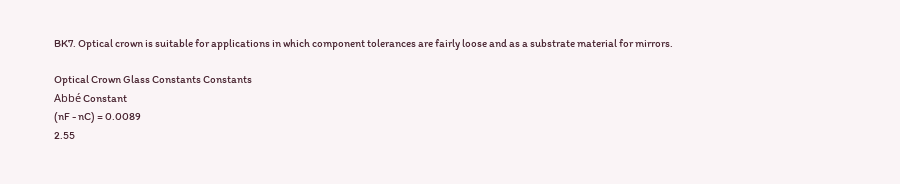BK7. Optical crown is suitable for applications in which component tolerances are fairly loose and as a substrate material for mirrors.

Optical Crown Glass Constants Constants
Abbé Constant
(nF - nC) = 0.0089
2.55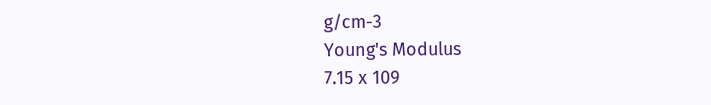g/cm-3
Young's Modulus
7.15 x 109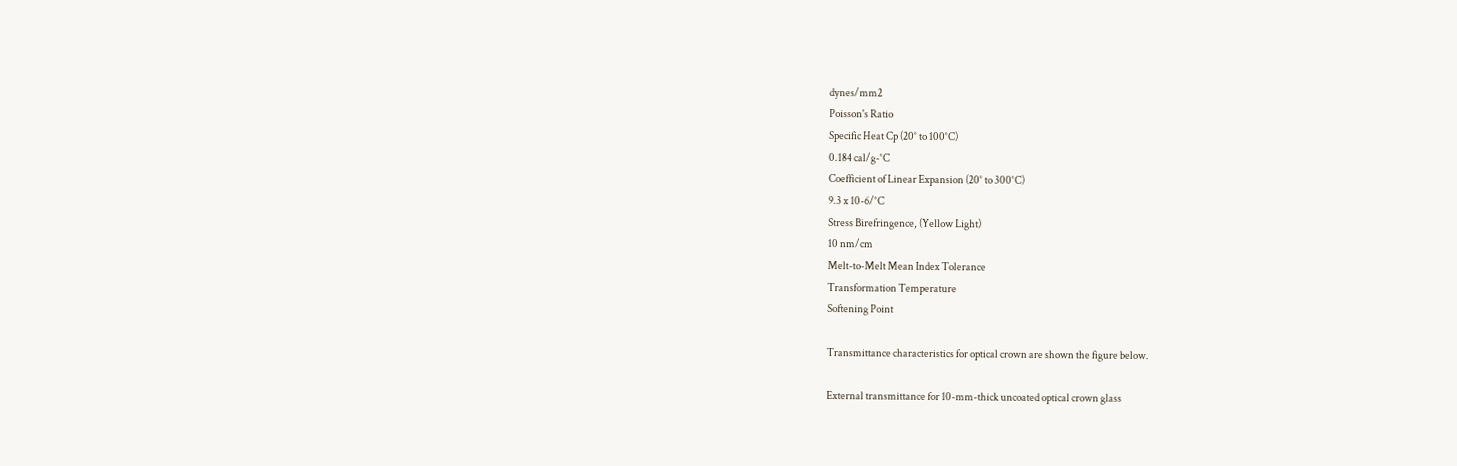dynes/mm2
Poisson's Ratio
Specific Heat Cp (20° to 100°C)
0.184 cal/g-°C
Coefficient of Linear Expansion (20° to 300°C)
9.3 x 10-6/°C
Stress Birefringence, (Yellow Light)
10 nm/cm
Melt-to-Melt Mean Index Tolerance
Transformation Temperature
Softening Point

Transmittance characteristics for optical crown are shown the figure below.

External transmittance for 10-mm-thick uncoated optical crown glass